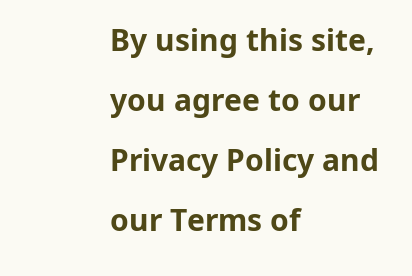By using this site, you agree to our Privacy Policy and our Terms of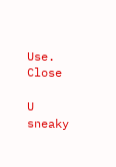Use. Close

U sneaky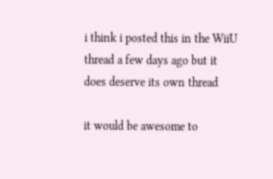i think i posted this in the WiiU thread a few days ago but it does deserve its own thread

it would be awesome to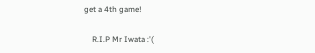get a 4th game!

    R.I.P Mr Iwata :'(